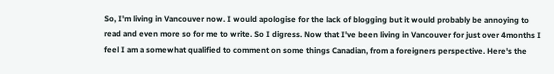So, I'm living in Vancouver now. I would apologise for the lack of blogging but it would probably be annoying to read and even more so for me to write. So I digress. Now that I've been living in Vancouver for just over 4months I feel I am a somewhat qualified to comment on some things Canadian, from a foreigners perspective. Here's the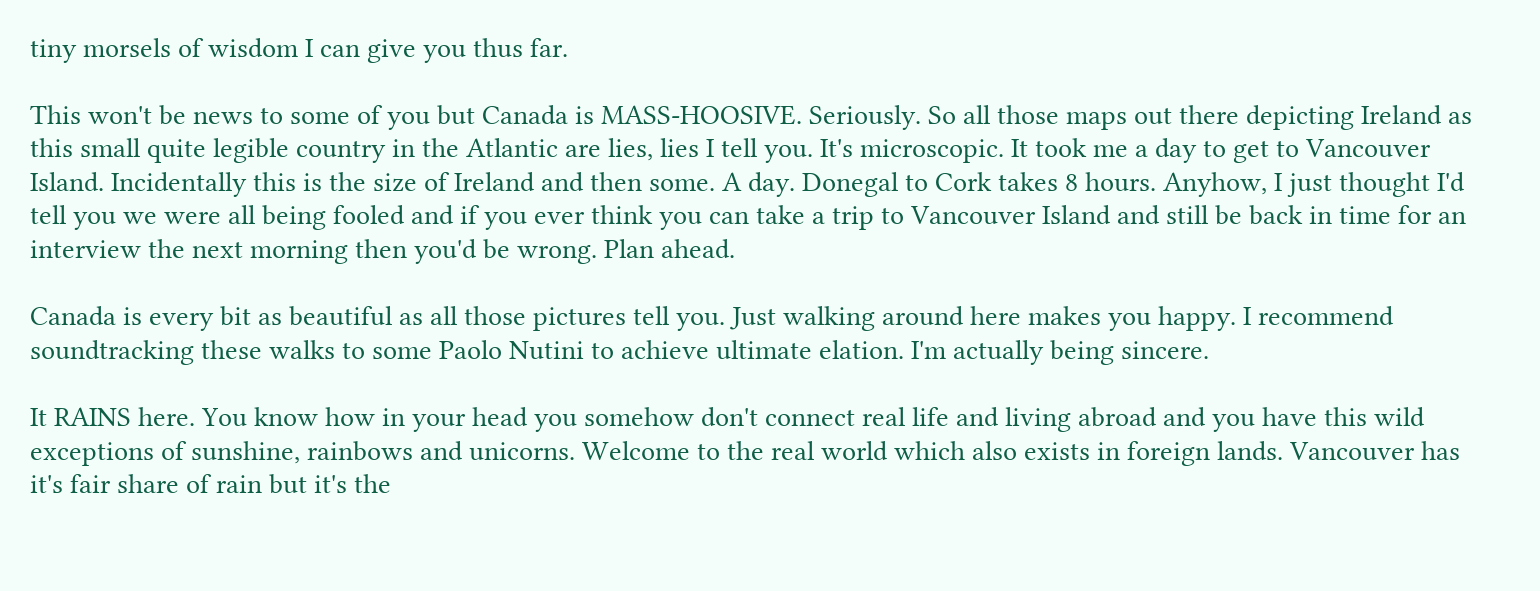tiny morsels of wisdom I can give you thus far.

This won't be news to some of you but Canada is MASS-HOOSIVE. Seriously. So all those maps out there depicting Ireland as this small quite legible country in the Atlantic are lies, lies I tell you. It's microscopic. It took me a day to get to Vancouver Island. Incidentally this is the size of Ireland and then some. A day. Donegal to Cork takes 8 hours. Anyhow, I just thought I'd tell you we were all being fooled and if you ever think you can take a trip to Vancouver Island and still be back in time for an interview the next morning then you'd be wrong. Plan ahead.

Canada is every bit as beautiful as all those pictures tell you. Just walking around here makes you happy. I recommend soundtracking these walks to some Paolo Nutini to achieve ultimate elation. I'm actually being sincere.

It RAINS here. You know how in your head you somehow don't connect real life and living abroad and you have this wild exceptions of sunshine, rainbows and unicorns. Welcome to the real world which also exists in foreign lands. Vancouver has it's fair share of rain but it's the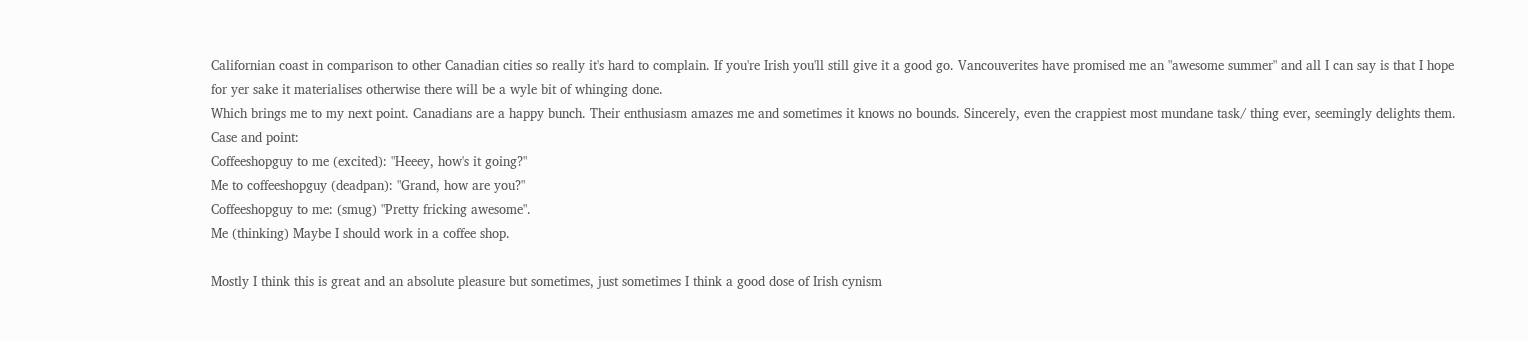Californian coast in comparison to other Canadian cities so really it's hard to complain. If you're Irish you'll still give it a good go. Vancouverites have promised me an "awesome summer" and all I can say is that I hope for yer sake it materialises otherwise there will be a wyle bit of whinging done.
Which brings me to my next point. Canadians are a happy bunch. Their enthusiasm amazes me and sometimes it knows no bounds. Sincerely, even the crappiest most mundane task/ thing ever, seemingly delights them. Case and point:
Coffeeshopguy to me (excited): "Heeey, how's it going?"
Me to coffeeshopguy (deadpan): "Grand, how are you?"
Coffeeshopguy to me: (smug) "Pretty fricking awesome".
Me (thinking) Maybe I should work in a coffee shop.

Mostly I think this is great and an absolute pleasure but sometimes, just sometimes I think a good dose of Irish cynism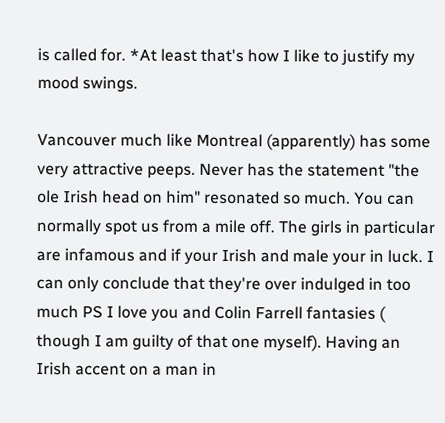is called for. *At least that's how I like to justify my mood swings.

Vancouver much like Montreal (apparently) has some very attractive peeps. Never has the statement "the ole Irish head on him" resonated so much. You can normally spot us from a mile off. The girls in particular are infamous and if your Irish and male your in luck. I can only conclude that they're over indulged in too much PS I love you and Colin Farrell fantasies ( though I am guilty of that one myself). Having an Irish accent on a man in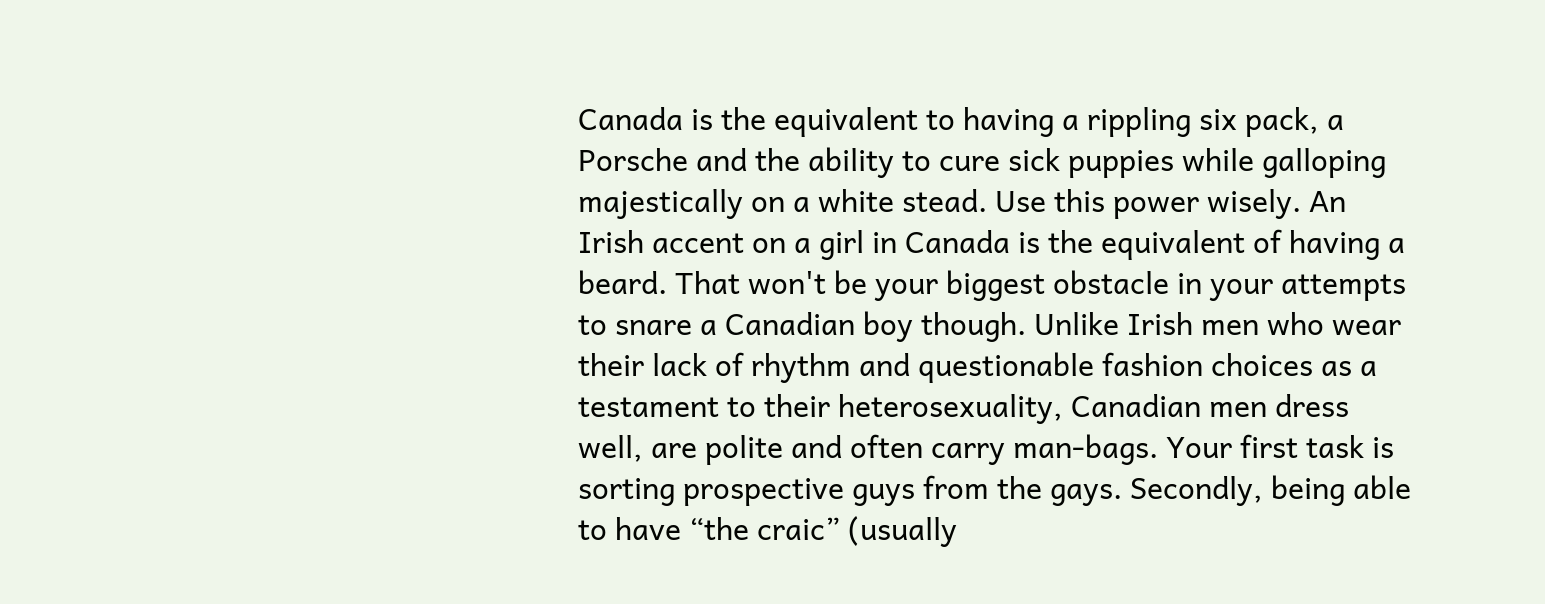Canada is the equivalent to having a rippling six pack, a Porsche and the ability to cure sick puppies while galloping majestically on a white stead. Use this power wisely. An Irish accent on a girl in Canada is the equivalent of having a beard. That won't be your biggest obstacle in your attempts to snare a Canadian boy though. Unlike Irish men who wear their lack of rhythm and questionable fashion choices as a testament to their heterosexuality, Canadian men dress well, are polite and often carry man-bags. Your first task is sorting prospective guys from the gays. Secondly, being able to have “the craic” (usually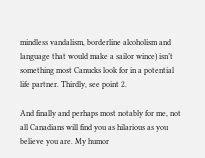mindless vandalism, borderline alcoholism and language that would make a sailor wince) isn’t something most Canucks look for in a potential life partner. Thirdly, see point 2.

And finally and perhaps most notably for me, not all Canadians will find you as hilarious as you believe you are. My humor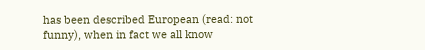has been described European (read: not funny), when in fact we all know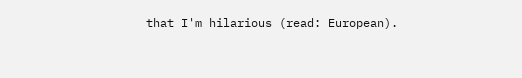that I'm hilarious (read: European).